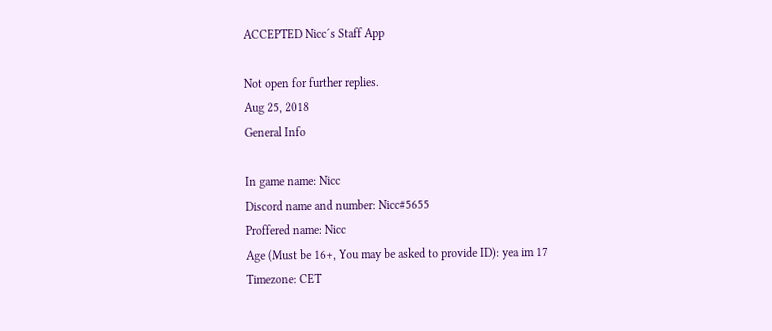ACCEPTED Nicc´s Staff App

Not open for further replies.
Aug 25, 2018
General Info

In game name: Nicc
Discord name and number: Nicc#5655
Proffered name: Nicc
Age (Must be 16+, You may be asked to provide ID): yea im 17
Timezone: CET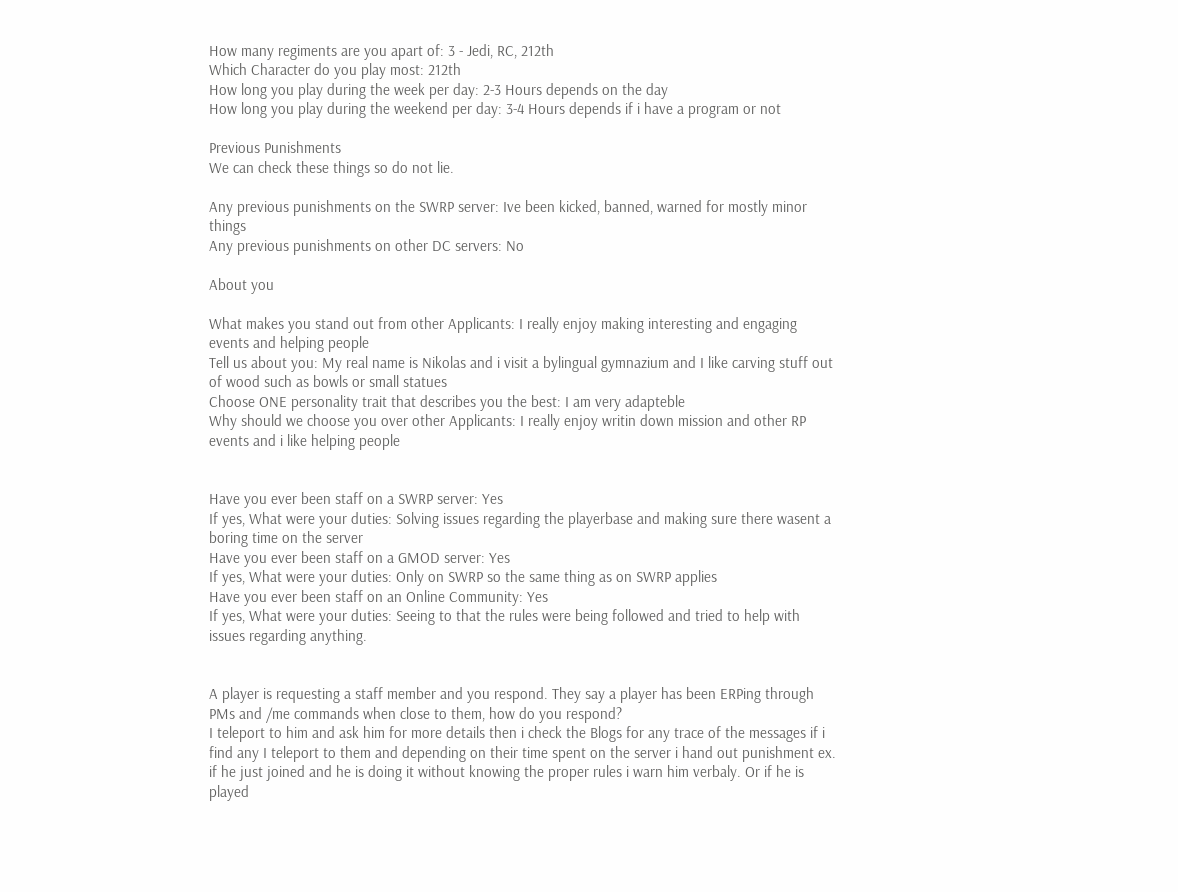How many regiments are you apart of: 3 - Jedi, RC, 212th
Which Character do you play most: 212th
How long you play during the week per day: 2-3 Hours depends on the day
How long you play during the weekend per day: 3-4 Hours depends if i have a program or not

Previous Punishments
We can check these things so do not lie.

Any previous punishments on the SWRP server: Ive been kicked, banned, warned for mostly minor things
Any previous punishments on other DC servers: No

About you

What makes you stand out from other Applicants: I really enjoy making interesting and engaging events and helping people
Tell us about you: My real name is Nikolas and i visit a bylingual gymnazium and I like carving stuff out of wood such as bowls or small statues
Choose ONE personality trait that describes you the best: I am very adapteble
Why should we choose you over other Applicants: I really enjoy writin down mission and other RP events and i like helping people


Have you ever been staff on a SWRP server: Yes
If yes, What were your duties: Solving issues regarding the playerbase and making sure there wasent a boring time on the server
Have you ever been staff on a GMOD server: Yes
If yes, What were your duties: Only on SWRP so the same thing as on SWRP applies
Have you ever been staff on an Online Community: Yes
If yes, What were your duties: Seeing to that the rules were being followed and tried to help with issues regarding anything.


A player is requesting a staff member and you respond. They say a player has been ERPing through PMs and /me commands when close to them, how do you respond?
I teleport to him and ask him for more details then i check the Blogs for any trace of the messages if i find any I teleport to them and depending on their time spent on the server i hand out punishment ex. if he just joined and he is doing it without knowing the proper rules i warn him verbaly. Or if he is played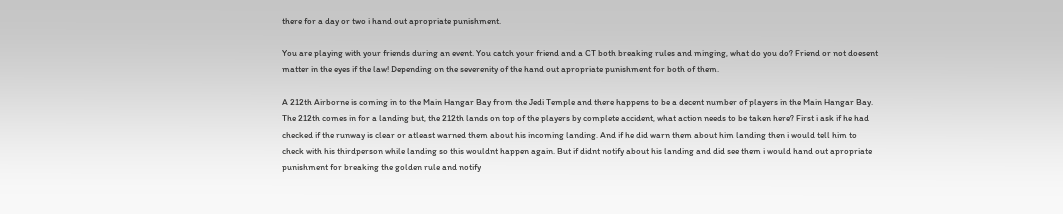there for a day or two i hand out apropriate punishment.

You are playing with your friends during an event. You catch your friend and a CT both breaking rules and minging, what do you do? Friend or not doesent matter in the eyes if the law! Depending on the severenity of the hand out apropriate punishment for both of them.

A 212th Airborne is coming in to the Main Hangar Bay from the Jedi Temple and there happens to be a decent number of players in the Main Hangar Bay. The 212th comes in for a landing but, the 212th lands on top of the players by complete accident, what action needs to be taken here? First i ask if he had checked if the runway is clear or atleast warned them about his incoming landing. And if he did warn them about him landing then i would tell him to check with his thirdperson while landing so this wouldnt happen again. But if didnt notify about his landing and did see them i would hand out apropriate punishment for breaking the golden rule and notify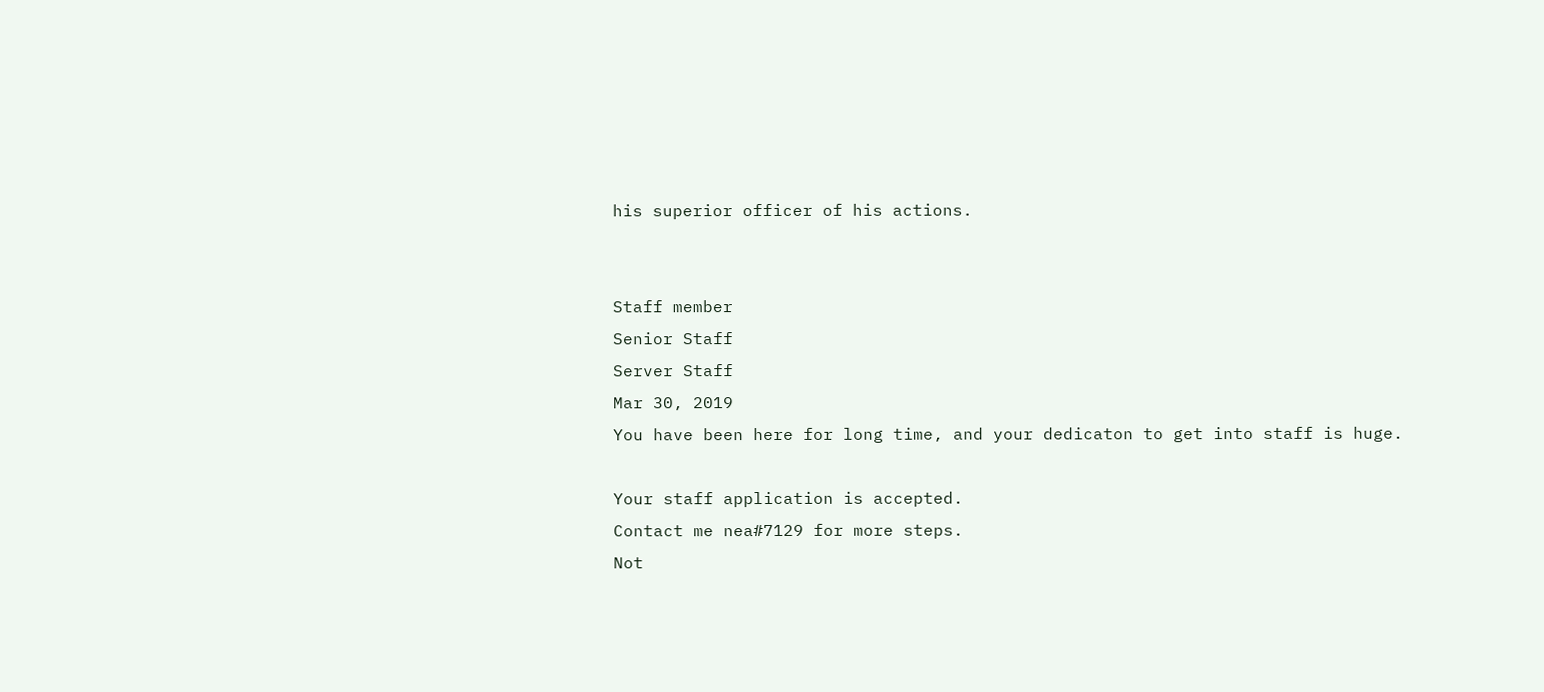his superior officer of his actions.


Staff member
Senior Staff
Server Staff
Mar 30, 2019
You have been here for long time, and your dedicaton to get into staff is huge.

Your staff application is accepted.
Contact me nea#7129 for more steps.
Not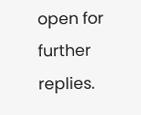open for further replies.